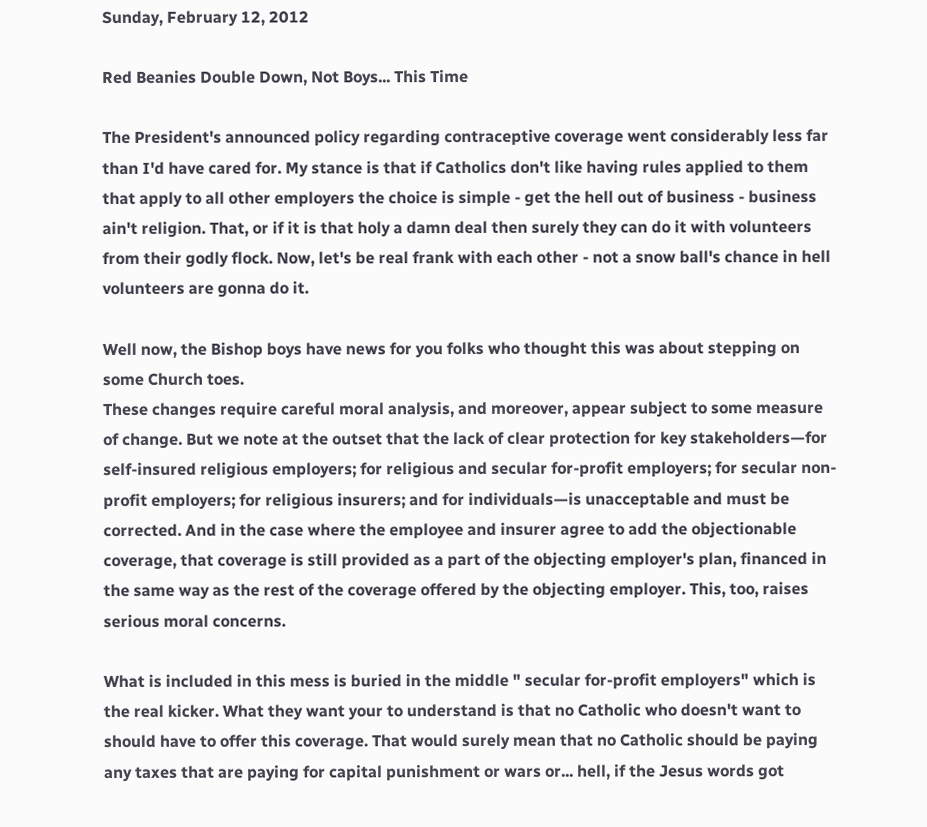Sunday, February 12, 2012

Red Beanies Double Down, Not Boys... This Time

The President's announced policy regarding contraceptive coverage went considerably less far than I'd have cared for. My stance is that if Catholics don't like having rules applied to them that apply to all other employers the choice is simple - get the hell out of business - business ain't religion. That, or if it is that holy a damn deal then surely they can do it with volunteers from their godly flock. Now, let's be real frank with each other - not a snow ball's chance in hell volunteers are gonna do it.

Well now, the Bishop boys have news for you folks who thought this was about stepping on some Church toes.
These changes require careful moral analysis, and moreover, appear subject to some measure of change. But we note at the outset that the lack of clear protection for key stakeholders—for self-insured religious employers; for religious and secular for-profit employers; for secular non-profit employers; for religious insurers; and for individuals—is unacceptable and must be corrected. And in the case where the employee and insurer agree to add the objectionable coverage, that coverage is still provided as a part of the objecting employer's plan, financed in the same way as the rest of the coverage offered by the objecting employer. This, too, raises serious moral concerns.

What is included in this mess is buried in the middle " secular for-profit employers" which is the real kicker. What they want your to understand is that no Catholic who doesn't want to should have to offer this coverage. That would surely mean that no Catholic should be paying any taxes that are paying for capital punishment or wars or... hell, if the Jesus words got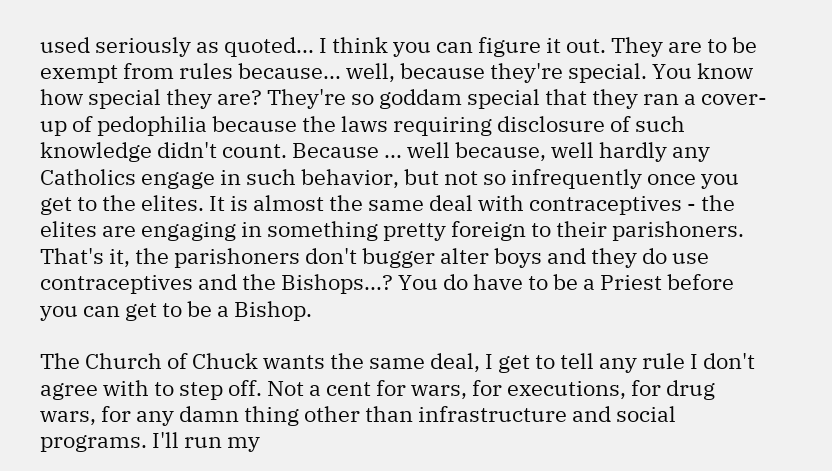used seriously as quoted... I think you can figure it out. They are to be exempt from rules because... well, because they're special. You know how special they are? They're so goddam special that they ran a cover-up of pedophilia because the laws requiring disclosure of such knowledge didn't count. Because ... well because, well hardly any Catholics engage in such behavior, but not so infrequently once you get to the elites. It is almost the same deal with contraceptives - the elites are engaging in something pretty foreign to their parishoners. That's it, the parishoners don't bugger alter boys and they do use contraceptives and the Bishops...? You do have to be a Priest before you can get to be a Bishop.

The Church of Chuck wants the same deal, I get to tell any rule I don't agree with to step off. Not a cent for wars, for executions, for drug wars, for any damn thing other than infrastructure and social programs. I'll run my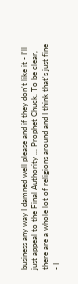business any way I damned well please and if they don't like it - I'll just appeal to the Final Authority ... Prophet Chuck. To be clear, there are a whole lot of religions around and I think that's just fine - I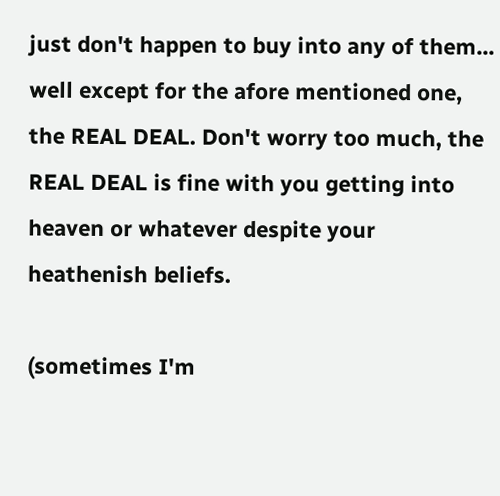just don't happen to buy into any of them... well except for the afore mentioned one, the REAL DEAL. Don't worry too much, the REAL DEAL is fine with you getting into heaven or whatever despite your heathenish beliefs.

(sometimes I'm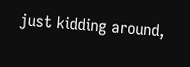just kidding around,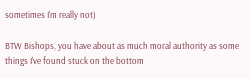sometimes I'm really not)

BTW Bishops, you have about as much moral authority as some things I've found stuck on the bottom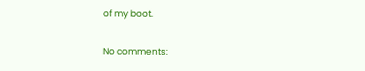of my boot.

No comments: